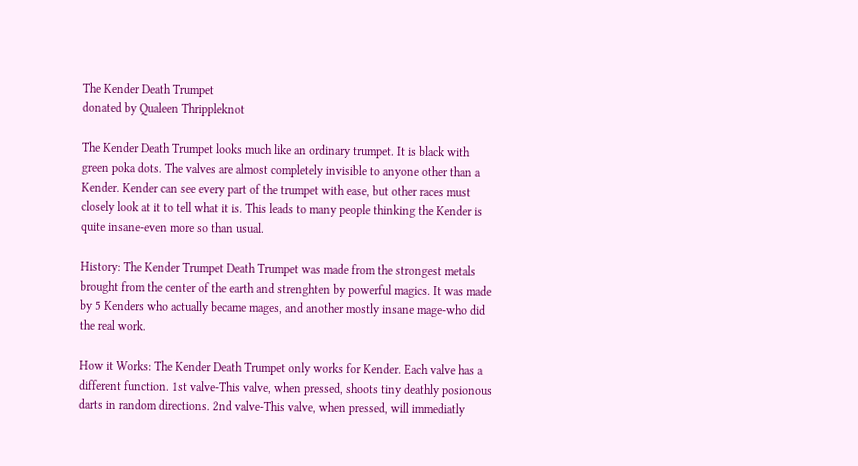The Kender Death Trumpet
donated by Qualeen Thrippleknot

The Kender Death Trumpet looks much like an ordinary trumpet. It is black with green poka dots. The valves are almost completely invisible to anyone other than a Kender. Kender can see every part of the trumpet with ease, but other races must closely look at it to tell what it is. This leads to many people thinking the Kender is quite insane-even more so than usual.

History: The Kender Trumpet Death Trumpet was made from the strongest metals brought from the center of the earth and strenghten by powerful magics. It was made by 5 Kenders who actually became mages, and another mostly insane mage-who did the real work.

How it Works: The Kender Death Trumpet only works for Kender. Each valve has a different function. 1st valve-This valve, when pressed, shoots tiny deathly posionous darts in random directions. 2nd valve-This valve, when pressed, will immediatly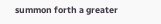summon forth a greater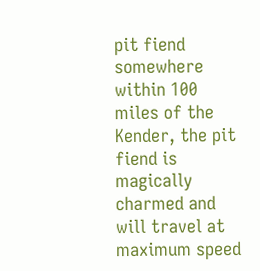pit fiend somewhere within 100 miles of the Kender, the pit fiend is magically charmed and will travel at maximum speed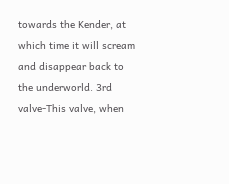towards the Kender, at which time it will scream and disappear back to the underworld. 3rd valve-This valve, when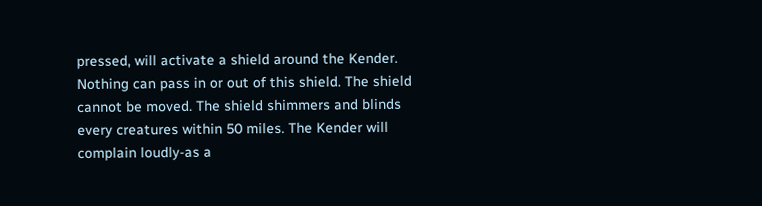pressed, will activate a shield around the Kender. Nothing can pass in or out of this shield. The shield cannot be moved. The shield shimmers and blinds every creatures within 50 miles. The Kender will complain loudly-as a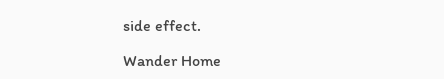side effect.

Wander Home